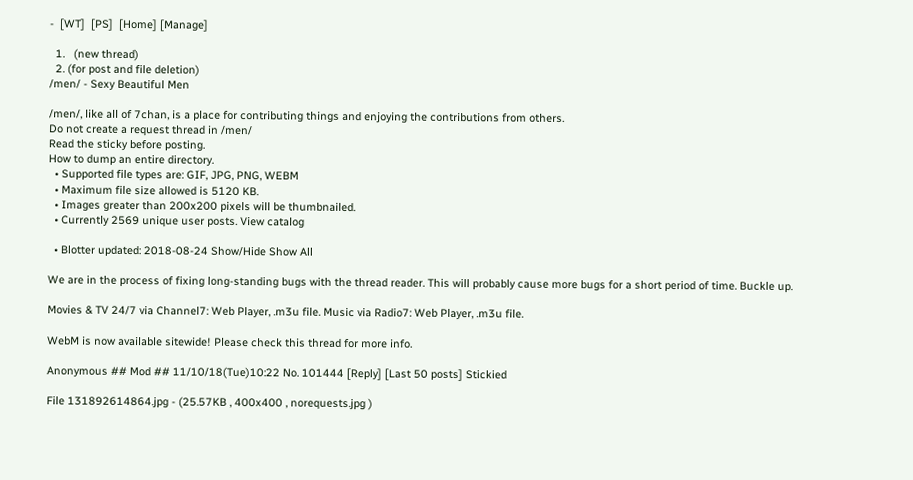-  [WT]  [PS]  [Home] [Manage]

  1.   (new thread)
  2. (for post and file deletion)
/men/ - Sexy Beautiful Men

/men/, like all of 7chan, is a place for contributing things and enjoying the contributions from others.
Do not create a request thread in /men/
Read the sticky before posting.
How to dump an entire directory.
  • Supported file types are: GIF, JPG, PNG, WEBM
  • Maximum file size allowed is 5120 KB.
  • Images greater than 200x200 pixels will be thumbnailed.
  • Currently 2569 unique user posts. View catalog

  • Blotter updated: 2018-08-24 Show/Hide Show All

We are in the process of fixing long-standing bugs with the thread reader. This will probably cause more bugs for a short period of time. Buckle up.

Movies & TV 24/7 via Channel7: Web Player, .m3u file. Music via Radio7: Web Player, .m3u file.

WebM is now available sitewide! Please check this thread for more info.

Anonymous ## Mod ## 11/10/18(Tue)10:22 No. 101444 [Reply] [Last 50 posts] Stickied

File 131892614864.jpg - (25.57KB , 400x400 , norequests.jpg )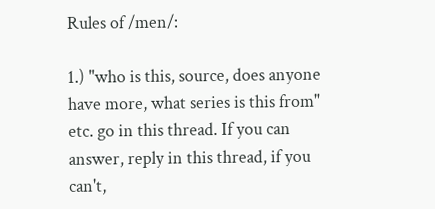Rules of /men/:

1.) "who is this, source, does anyone have more, what series is this from" etc. go in this thread. If you can answer, reply in this thread, if you can't,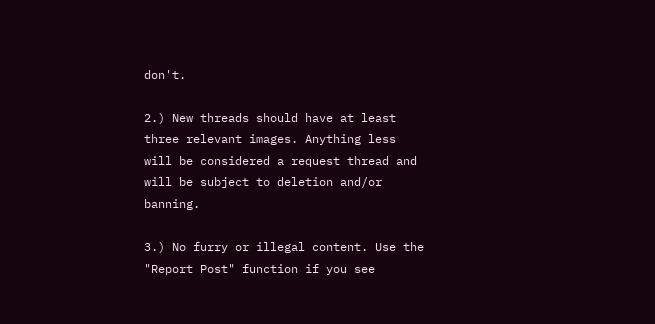don't.

2.) New threads should have at least three relevant images. Anything less will be considered a request thread and will be subject to deletion and/or banning.

3.) No furry or illegal content. Use the "Report Post" function if you see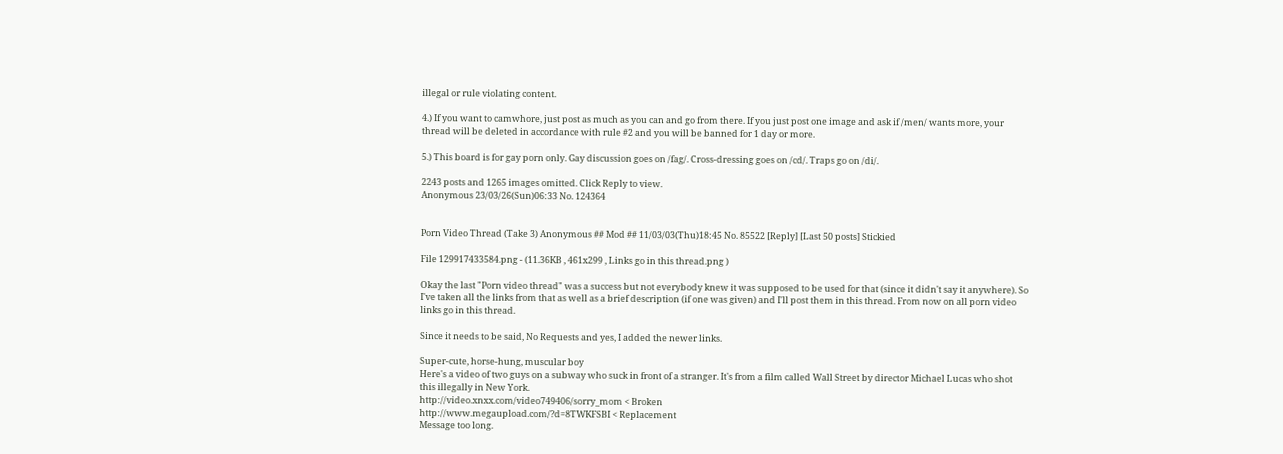illegal or rule violating content.

4.) If you want to camwhore, just post as much as you can and go from there. If you just post one image and ask if /men/ wants more, your thread will be deleted in accordance with rule #2 and you will be banned for 1 day or more.

5.) This board is for gay porn only. Gay discussion goes on /fag/. Cross-dressing goes on /cd/. Traps go on /di/.

2243 posts and 1265 images omitted. Click Reply to view.
Anonymous 23/03/26(Sun)06:33 No. 124364


Porn Video Thread (Take 3) Anonymous ## Mod ## 11/03/03(Thu)18:45 No. 85522 [Reply] [Last 50 posts] Stickied

File 129917433584.png - (11.36KB , 461x299 , Links go in this thread.png )

Okay the last "Porn video thread" was a success but not everybody knew it was supposed to be used for that (since it didn't say it anywhere). So I've taken all the links from that as well as a brief description (if one was given) and I'll post them in this thread. From now on all porn video links go in this thread.

Since it needs to be said, No Requests and yes, I added the newer links.

Super-cute, horse-hung, muscular boy
Here's a video of two guys on a subway who suck in front of a stranger. It's from a film called Wall Street by director Michael Lucas who shot this illegally in New York.
http://video.xnxx.com/video749406/sorry_mom < Broken
http://www.megaupload.com/?d=8TWKFSBI < Replacement
Message too long.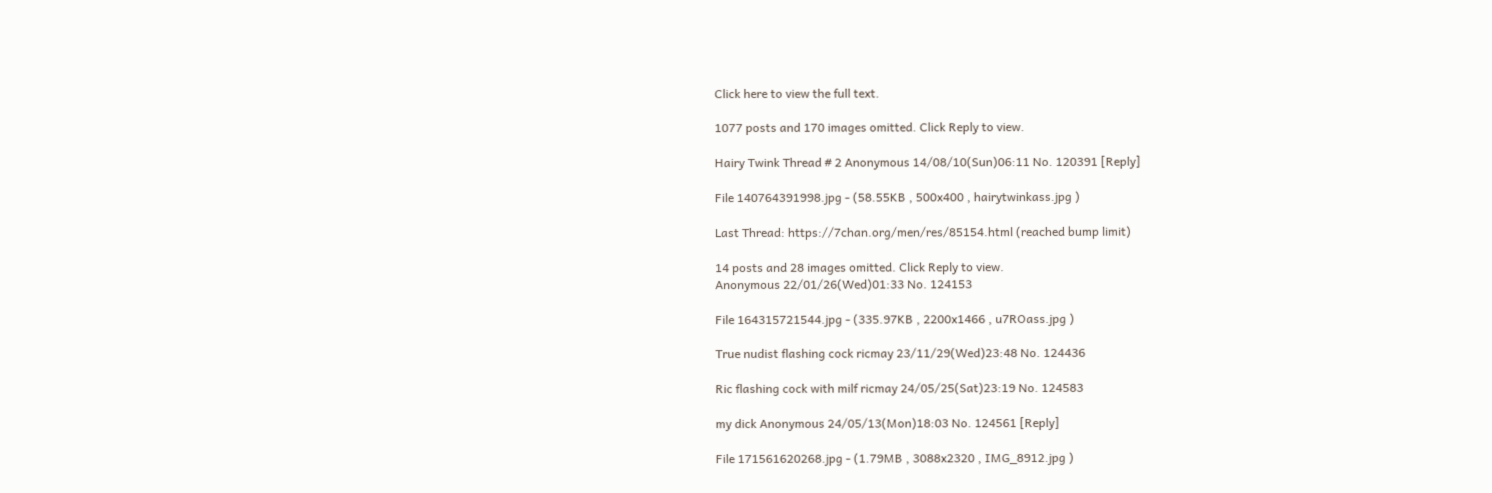Click here to view the full text.

1077 posts and 170 images omitted. Click Reply to view.

Hairy Twink Thread # 2 Anonymous 14/08/10(Sun)06:11 No. 120391 [Reply]

File 140764391998.jpg - (58.55KB , 500x400 , hairytwinkass.jpg )

Last Thread: https://7chan.org/men/res/85154.html (reached bump limit)

14 posts and 28 images omitted. Click Reply to view.
Anonymous 22/01/26(Wed)01:33 No. 124153

File 164315721544.jpg - (335.97KB , 2200x1466 , u7ROass.jpg )

True nudist flashing cock ricmay 23/11/29(Wed)23:48 No. 124436

Ric flashing cock with milf ricmay 24/05/25(Sat)23:19 No. 124583

my dick Anonymous 24/05/13(Mon)18:03 No. 124561 [Reply]

File 171561620268.jpg - (1.79MB , 3088x2320 , IMG_8912.jpg )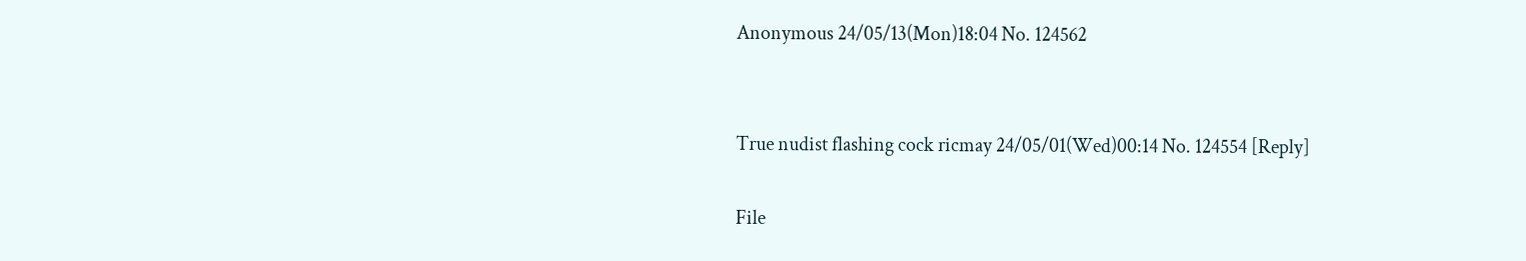Anonymous 24/05/13(Mon)18:04 No. 124562


True nudist flashing cock ricmay 24/05/01(Wed)00:14 No. 124554 [Reply]

File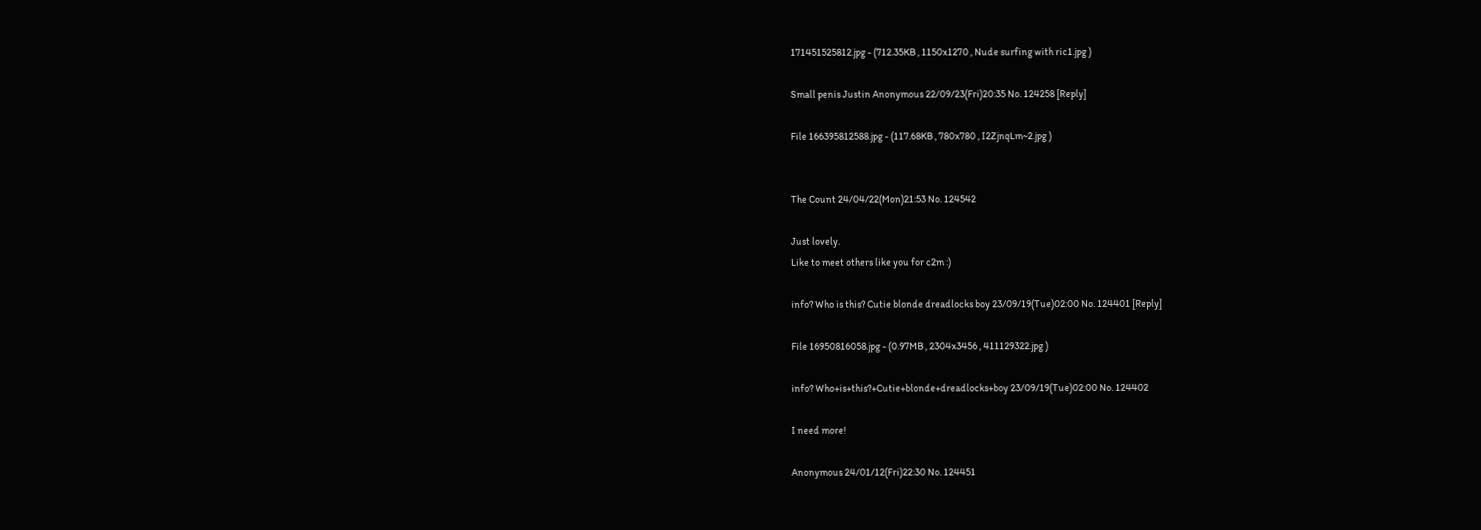171451525812.jpg - (712.35KB , 1150x1270 , Nude surfing with ric1.jpg )

Small penis Justin Anonymous 22/09/23(Fri)20:35 No. 124258 [Reply]

File 166395812588.jpg - (117.68KB , 780x780 , I2ZjnqLm~2.jpg )


The Count 24/04/22(Mon)21:53 No. 124542

Just lovely.
Like to meet others like you for c2m :)

info? Who is this? Cutie blonde dreadlocks boy 23/09/19(Tue)02:00 No. 124401 [Reply]

File 16950816058.jpg - (0.97MB , 2304x3456 , 411129322.jpg )

info? Who+is+this?+Cutie+blonde+dreadlocks+boy 23/09/19(Tue)02:00 No. 124402

I need more!

Anonymous 24/01/12(Fri)22:30 No. 124451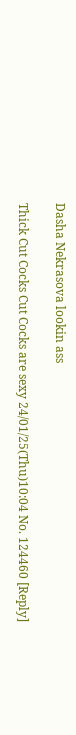Dasha Nekrasova lookin ass

Thick Cut Cocks Cut Cocks are sexy 24/01/25(Thu)10:04 No. 124460 [Reply]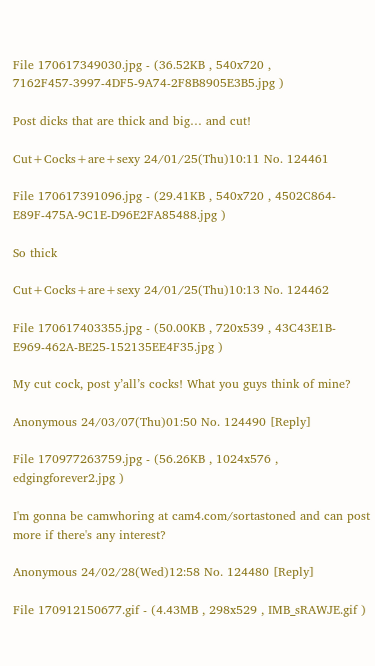File 170617349030.jpg - (36.52KB , 540x720 , 7162F457-3997-4DF5-9A74-2F8B8905E3B5.jpg )

Post dicks that are thick and big… and cut!

Cut+Cocks+are+sexy 24/01/25(Thu)10:11 No. 124461

File 170617391096.jpg - (29.41KB , 540x720 , 4502C864-E89F-475A-9C1E-D96E2FA85488.jpg )

So thick

Cut+Cocks+are+sexy 24/01/25(Thu)10:13 No. 124462

File 170617403355.jpg - (50.00KB , 720x539 , 43C43E1B-E969-462A-BE25-152135EE4F35.jpg )

My cut cock, post y’all’s cocks! What you guys think of mine?

Anonymous 24/03/07(Thu)01:50 No. 124490 [Reply]

File 170977263759.jpg - (56.26KB , 1024x576 , edgingforever2.jpg )

I'm gonna be camwhoring at cam4.com/sortastoned and can post more if there's any interest?

Anonymous 24/02/28(Wed)12:58 No. 124480 [Reply]

File 170912150677.gif - (4.43MB , 298x529 , IMB_sRAWJE.gif )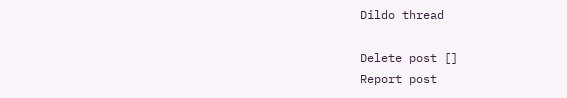Dildo thread

Delete post []
Report post